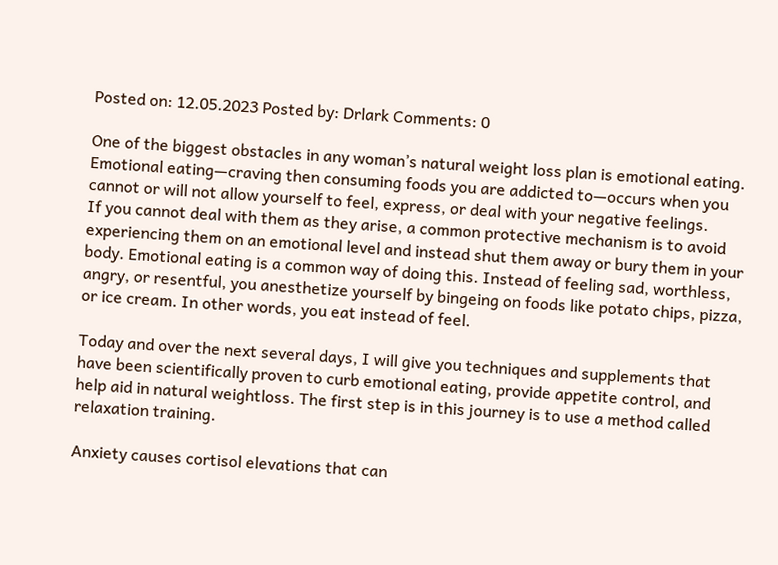Posted on: 12.05.2023 Posted by: Drlark Comments: 0

One of the biggest obstacles in any woman’s natural weight loss plan is emotional eating.  Emotional eating—craving then consuming foods you are addicted to—occurs when you cannot or will not allow yourself to feel, express, or deal with your negative feelings.
If you cannot deal with them as they arise, a common protective mechanism is to avoid experiencing them on an emotional level and instead shut them away or bury them in your body. Emotional eating is a common way of doing this. Instead of feeling sad, worthless, angry, or resentful, you anesthetize yourself by bingeing on foods like potato chips, pizza, or ice cream. In other words, you eat instead of feel.

Today and over the next several days, I will give you techniques and supplements that have been scientifically proven to curb emotional eating, provide appetite control, and help aid in natural weightloss. The first step is in this journey is to use a method called relaxation training.

Anxiety causes cortisol elevations that can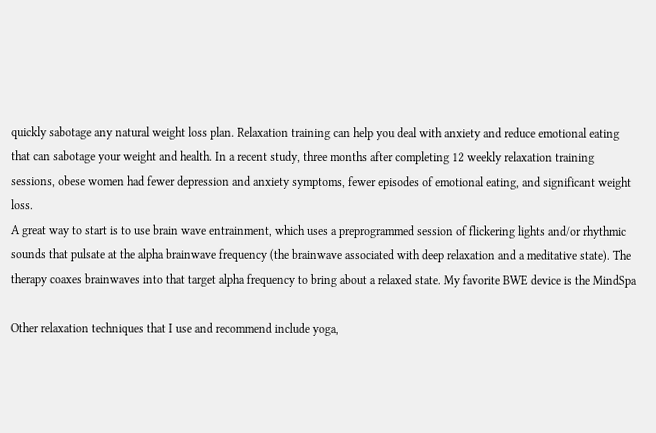quickly sabotage any natural weight loss plan. Relaxation training can help you deal with anxiety and reduce emotional eating that can sabotage your weight and health. In a recent study, three months after completing 12 weekly relaxation training sessions, obese women had fewer depression and anxiety symptoms, fewer episodes of emotional eating, and significant weight loss.
A great way to start is to use brain wave entrainment, which uses a preprogrammed session of flickering lights and/or rhythmic sounds that pulsate at the alpha brainwave frequency (the brainwave associated with deep relaxation and a meditative state). The therapy coaxes brainwaves into that target alpha frequency to bring about a relaxed state. My favorite BWE device is the MindSpa

Other relaxation techniques that I use and recommend include yoga,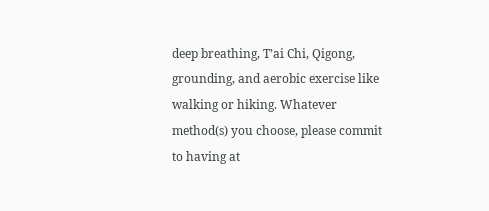deep breathing, T’ai Chi, Qigong, grounding, and aerobic exercise like walking or hiking. Whatever method(s) you choose, please commit to having at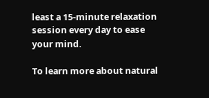least a 15-minute relaxation session every day to ease your mind.

To learn more about natural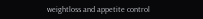weightloss and appetite control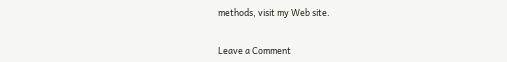methods, visit my Web site.


Leave a Comment